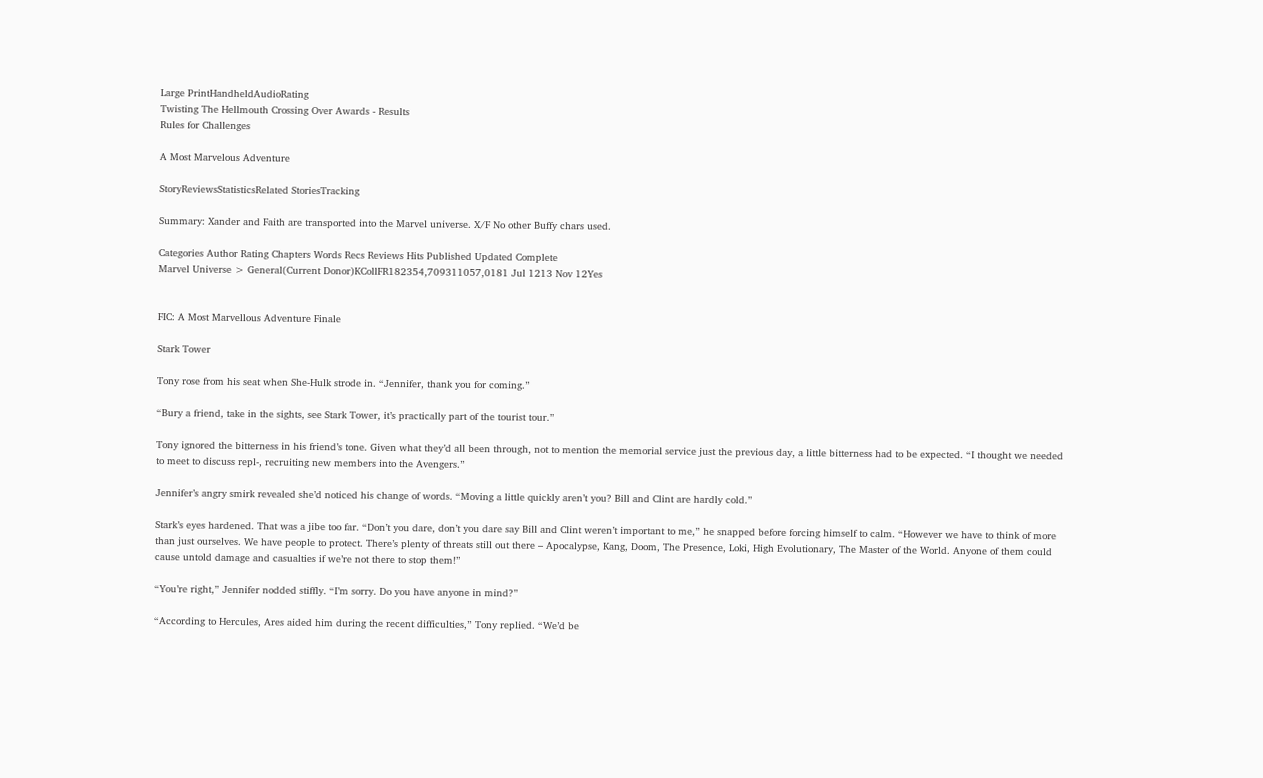Large PrintHandheldAudioRating
Twisting The Hellmouth Crossing Over Awards - Results
Rules for Challenges

A Most Marvelous Adventure

StoryReviewsStatisticsRelated StoriesTracking

Summary: Xander and Faith are transported into the Marvel universe. X/F No other Buffy chars used.

Categories Author Rating Chapters Words Recs Reviews Hits Published Updated Complete
Marvel Universe > General(Current Donor)KCollFR182354,709311057,0181 Jul 1213 Nov 12Yes


FIC: A Most Marvellous Adventure Finale

Stark Tower

Tony rose from his seat when She-Hulk strode in. “Jennifer, thank you for coming.”

“Bury a friend, take in the sights, see Stark Tower, it’s practically part of the tourist tour.”

Tony ignored the bitterness in his friend’s tone. Given what they’d all been through, not to mention the memorial service just the previous day, a little bitterness had to be expected. “I thought we needed to meet to discuss repl-, recruiting new members into the Avengers.”

Jennifer’s angry smirk revealed she’d noticed his change of words. “Moving a little quickly aren’t you? Bill and Clint are hardly cold.”

Stark’s eyes hardened. That was a jibe too far. “Don’t you dare, don’t you dare say Bill and Clint weren’t important to me,” he snapped before forcing himself to calm. “However we have to think of more than just ourselves. We have people to protect. There’s plenty of threats still out there – Apocalypse, Kang, Doom, The Presence, Loki, High Evolutionary, The Master of the World. Anyone of them could cause untold damage and casualties if we’re not there to stop them!”

“You’re right,” Jennifer nodded stiffly. “I’m sorry. Do you have anyone in mind?”

“According to Hercules, Ares aided him during the recent difficulties,” Tony replied. “We’d be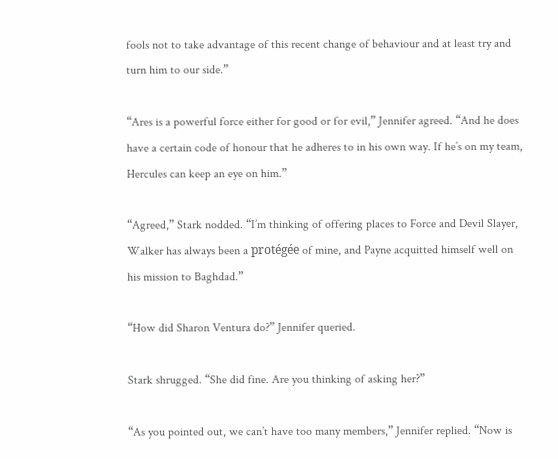fools not to take advantage of this recent change of behaviour and at least try and turn him to our side.”

“Ares is a powerful force either for good or for evil,” Jennifer agreed. “And he does have a certain code of honour that he adheres to in his own way. If he’s on my team, Hercules can keep an eye on him.”

“Agreed,” Stark nodded. “I’m thinking of offering places to Force and Devil Slayer, Walker has always been a protégée of mine, and Payne acquitted himself well on his mission to Baghdad.”

“How did Sharon Ventura do?” Jennifer queried.

Stark shrugged. “She did fine. Are you thinking of asking her?”

“As you pointed out, we can’t have too many members,” Jennifer replied. “Now is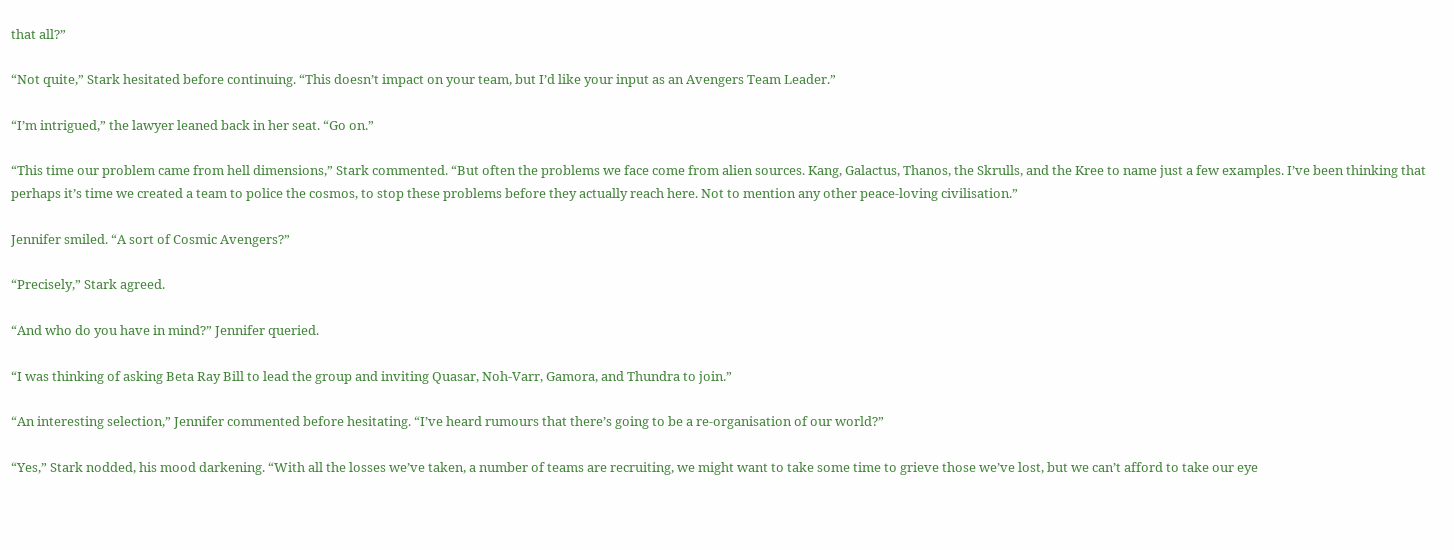that all?”

“Not quite,” Stark hesitated before continuing. “This doesn’t impact on your team, but I’d like your input as an Avengers Team Leader.”

“I’m intrigued,” the lawyer leaned back in her seat. “Go on.”

“This time our problem came from hell dimensions,” Stark commented. “But often the problems we face come from alien sources. Kang, Galactus, Thanos, the Skrulls, and the Kree to name just a few examples. I’ve been thinking that perhaps it’s time we created a team to police the cosmos, to stop these problems before they actually reach here. Not to mention any other peace-loving civilisation.”

Jennifer smiled. “A sort of Cosmic Avengers?”

“Precisely,” Stark agreed.

“And who do you have in mind?” Jennifer queried.

“I was thinking of asking Beta Ray Bill to lead the group and inviting Quasar, Noh-Varr, Gamora, and Thundra to join.”

“An interesting selection,” Jennifer commented before hesitating. “I’ve heard rumours that there’s going to be a re-organisation of our world?”

“Yes,” Stark nodded, his mood darkening. “With all the losses we’ve taken, a number of teams are recruiting, we might want to take some time to grieve those we’ve lost, but we can’t afford to take our eye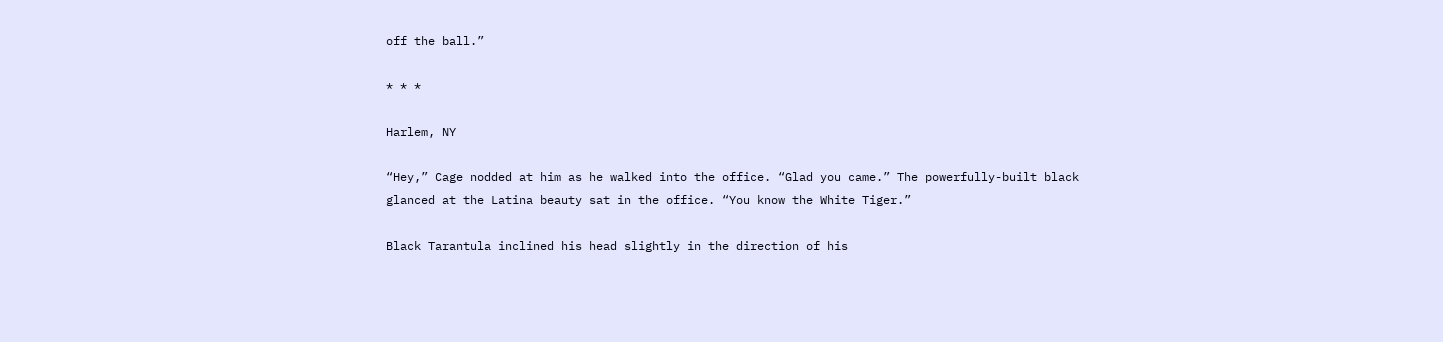off the ball.”

* * *

Harlem, NY

“Hey,” Cage nodded at him as he walked into the office. “Glad you came.” The powerfully-built black glanced at the Latina beauty sat in the office. “You know the White Tiger.”

Black Tarantula inclined his head slightly in the direction of his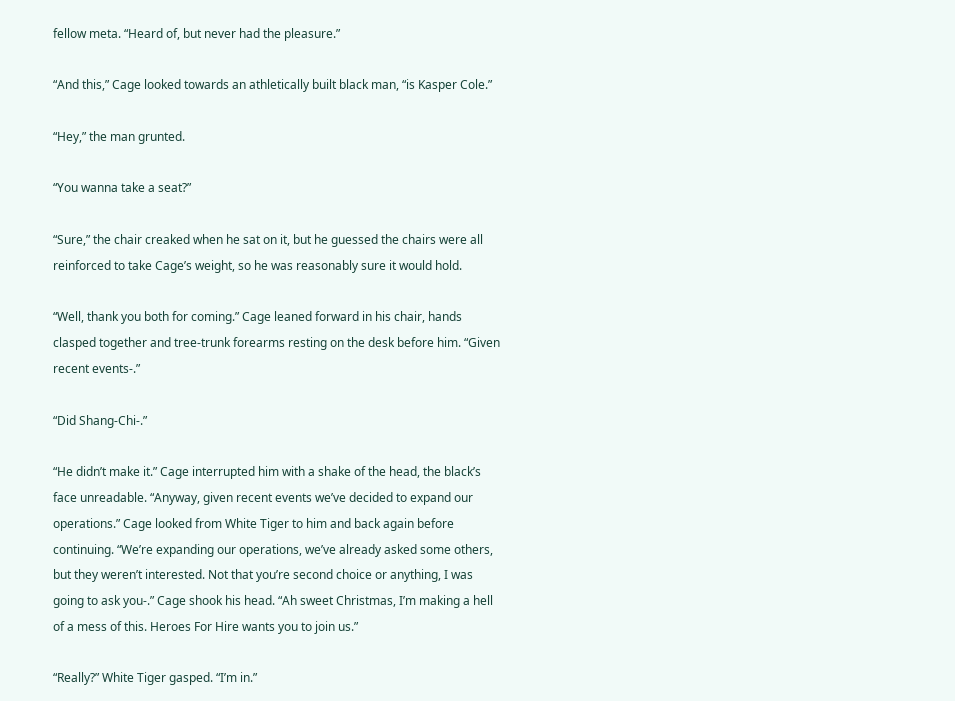fellow meta. “Heard of, but never had the pleasure.”

“And this,” Cage looked towards an athletically built black man, “is Kasper Cole.”

“Hey,” the man grunted.

“You wanna take a seat?”

“Sure,” the chair creaked when he sat on it, but he guessed the chairs were all reinforced to take Cage’s weight, so he was reasonably sure it would hold.

“Well, thank you both for coming.” Cage leaned forward in his chair, hands clasped together and tree-trunk forearms resting on the desk before him. “Given recent events-.”

“Did Shang-Chi-.”

“He didn’t make it.” Cage interrupted him with a shake of the head, the black’s face unreadable. “Anyway, given recent events we’ve decided to expand our operations.” Cage looked from White Tiger to him and back again before continuing. “We’re expanding our operations, we’ve already asked some others, but they weren’t interested. Not that you’re second choice or anything, I was going to ask you-.” Cage shook his head. “Ah sweet Christmas, I’m making a hell of a mess of this. Heroes For Hire wants you to join us.”

“Really?” White Tiger gasped. “I’m in.”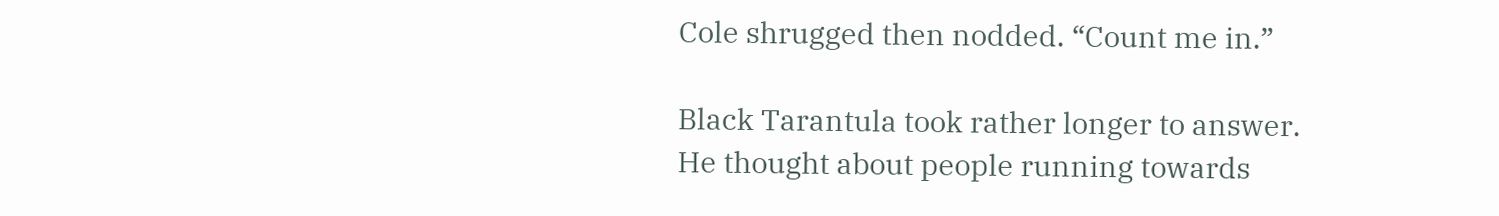Cole shrugged then nodded. “Count me in.”

Black Tarantula took rather longer to answer. He thought about people running towards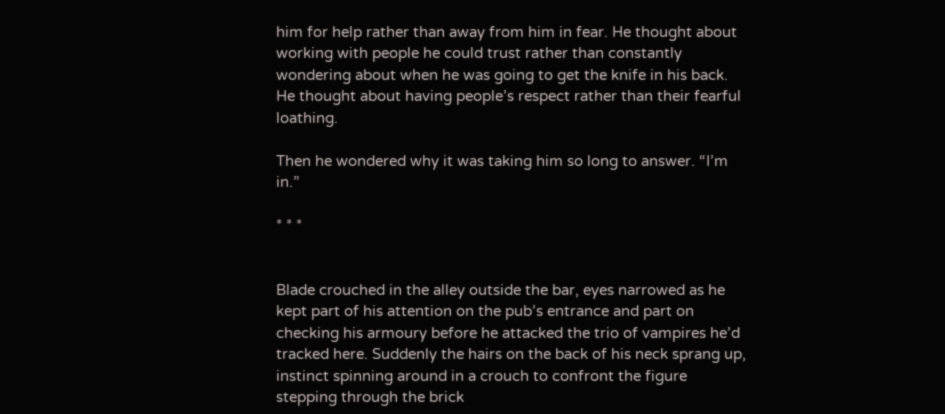him for help rather than away from him in fear. He thought about working with people he could trust rather than constantly wondering about when he was going to get the knife in his back. He thought about having people’s respect rather than their fearful loathing.

Then he wondered why it was taking him so long to answer. “I’m in.”

* * *


Blade crouched in the alley outside the bar, eyes narrowed as he kept part of his attention on the pub’s entrance and part on checking his armoury before he attacked the trio of vampires he’d tracked here. Suddenly the hairs on the back of his neck sprang up, instinct spinning around in a crouch to confront the figure stepping through the brick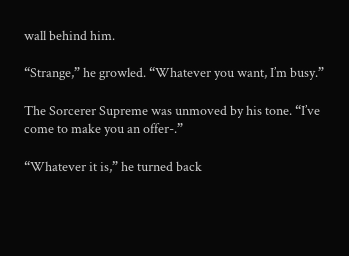wall behind him.

“Strange,” he growled. “Whatever you want, I’m busy.”

The Sorcerer Supreme was unmoved by his tone. “I’ve come to make you an offer-.”

“Whatever it is,” he turned back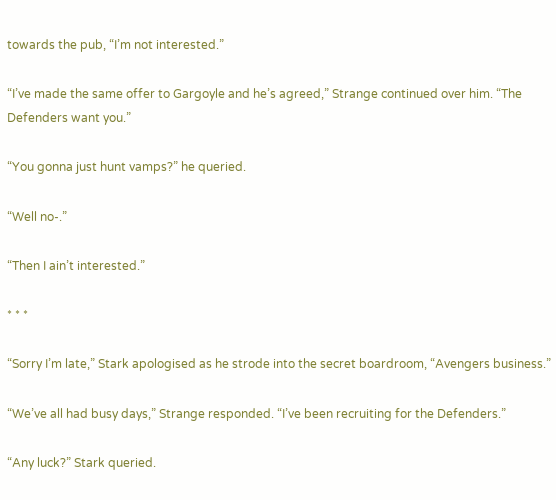towards the pub, “I’m not interested.”

“I’ve made the same offer to Gargoyle and he’s agreed,” Strange continued over him. “The Defenders want you.”

“You gonna just hunt vamps?” he queried.

“Well no-.”

“Then I ain’t interested.”

* * *

“Sorry I’m late,” Stark apologised as he strode into the secret boardroom, “Avengers business.”

“We’ve all had busy days,” Strange responded. “I’ve been recruiting for the Defenders.”

“Any luck?” Stark queried.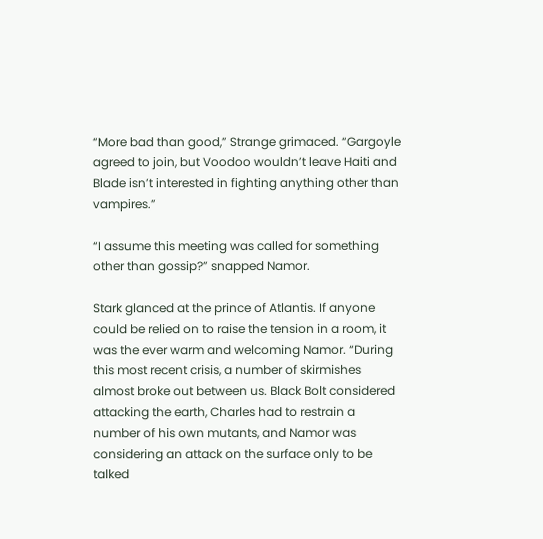“More bad than good,” Strange grimaced. “Gargoyle agreed to join, but Voodoo wouldn’t leave Haiti and Blade isn’t interested in fighting anything other than vampires.”

“I assume this meeting was called for something other than gossip?” snapped Namor.

Stark glanced at the prince of Atlantis. If anyone could be relied on to raise the tension in a room, it was the ever warm and welcoming Namor. “During this most recent crisis, a number of skirmishes almost broke out between us. Black Bolt considered attacking the earth, Charles had to restrain a number of his own mutants, and Namor was considering an attack on the surface only to be talked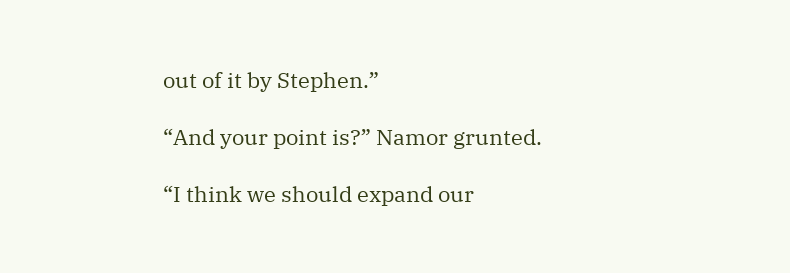out of it by Stephen.”

“And your point is?” Namor grunted.

“I think we should expand our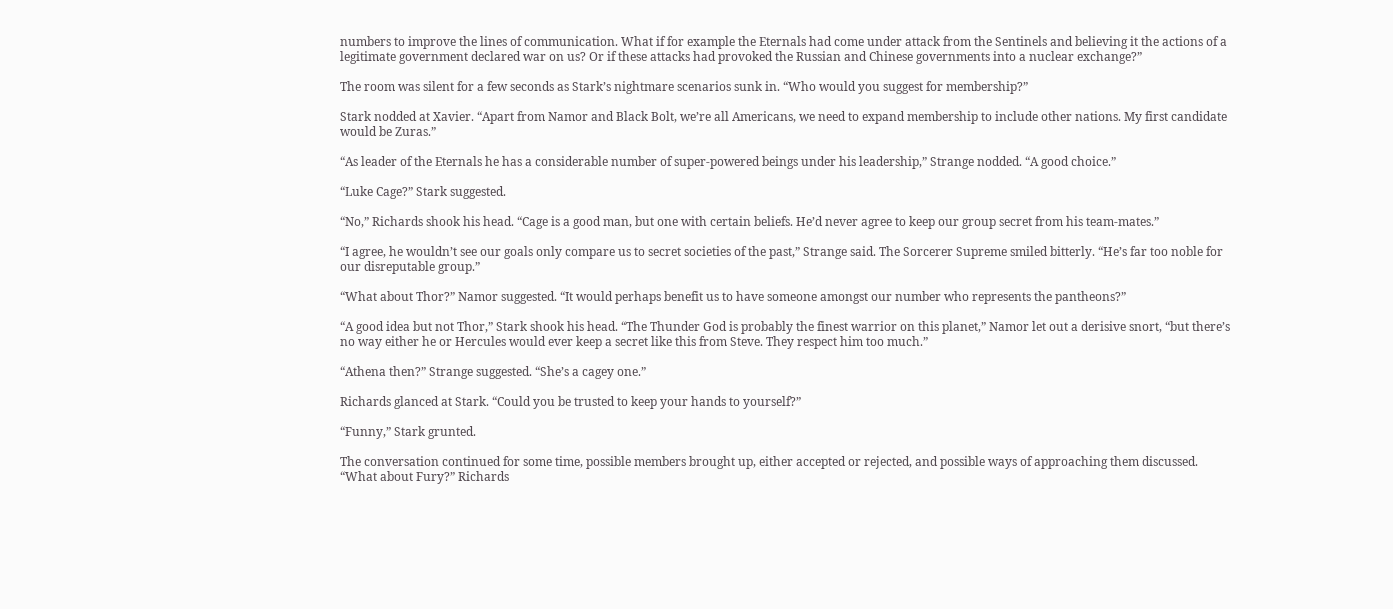numbers to improve the lines of communication. What if for example the Eternals had come under attack from the Sentinels and believing it the actions of a legitimate government declared war on us? Or if these attacks had provoked the Russian and Chinese governments into a nuclear exchange?”

The room was silent for a few seconds as Stark’s nightmare scenarios sunk in. “Who would you suggest for membership?”

Stark nodded at Xavier. “Apart from Namor and Black Bolt, we’re all Americans, we need to expand membership to include other nations. My first candidate would be Zuras.”

“As leader of the Eternals he has a considerable number of super-powered beings under his leadership,” Strange nodded. “A good choice.”

“Luke Cage?” Stark suggested.

“No,” Richards shook his head. “Cage is a good man, but one with certain beliefs. He’d never agree to keep our group secret from his team-mates.”

“I agree, he wouldn’t see our goals only compare us to secret societies of the past,” Strange said. The Sorcerer Supreme smiled bitterly. “He’s far too noble for our disreputable group.”

“What about Thor?” Namor suggested. “It would perhaps benefit us to have someone amongst our number who represents the pantheons?”

“A good idea but not Thor,” Stark shook his head. “The Thunder God is probably the finest warrior on this planet,” Namor let out a derisive snort, “but there’s no way either he or Hercules would ever keep a secret like this from Steve. They respect him too much.”

“Athena then?” Strange suggested. “She’s a cagey one.”

Richards glanced at Stark. “Could you be trusted to keep your hands to yourself?”

“Funny,” Stark grunted.

The conversation continued for some time, possible members brought up, either accepted or rejected, and possible ways of approaching them discussed. “What about Fury?” Richards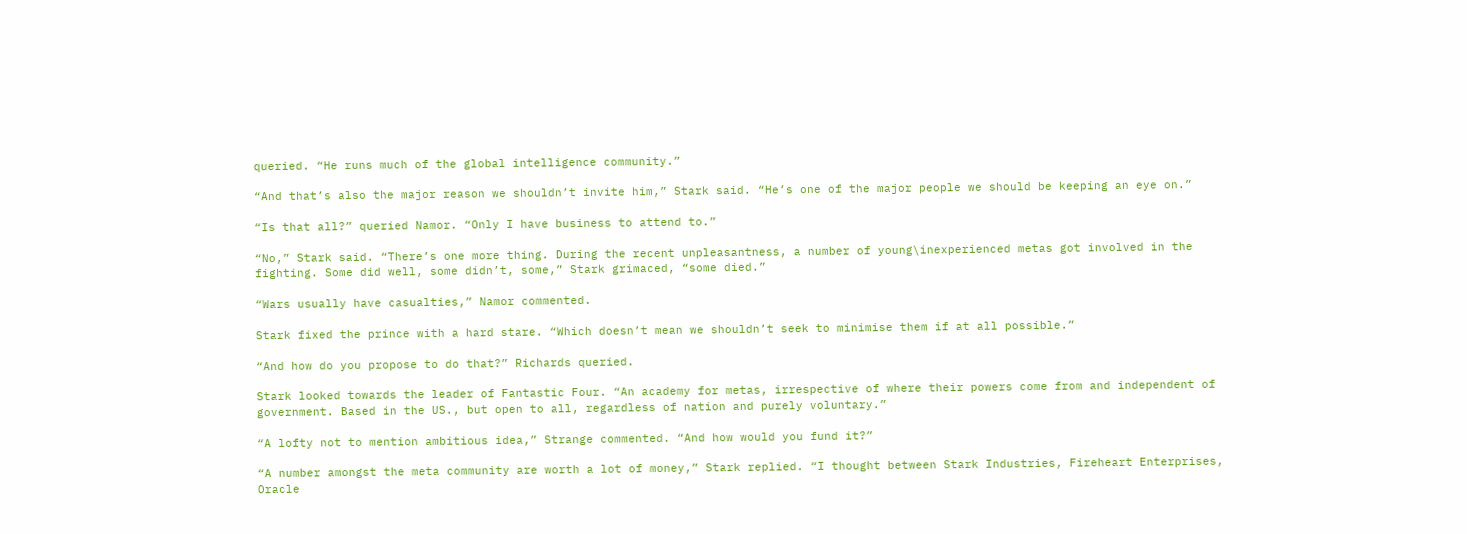queried. “He runs much of the global intelligence community.”

“And that’s also the major reason we shouldn’t invite him,” Stark said. “He’s one of the major people we should be keeping an eye on.”

“Is that all?” queried Namor. “Only I have business to attend to.”

“No,” Stark said. “There’s one more thing. During the recent unpleasantness, a number of young\inexperienced metas got involved in the fighting. Some did well, some didn’t, some,” Stark grimaced, “some died.”

“Wars usually have casualties,” Namor commented.

Stark fixed the prince with a hard stare. “Which doesn’t mean we shouldn’t seek to minimise them if at all possible.”

“And how do you propose to do that?” Richards queried.

Stark looked towards the leader of Fantastic Four. “An academy for metas, irrespective of where their powers come from and independent of government. Based in the US., but open to all, regardless of nation and purely voluntary.”

“A lofty not to mention ambitious idea,” Strange commented. “And how would you fund it?”

“A number amongst the meta community are worth a lot of money,” Stark replied. “I thought between Stark Industries, Fireheart Enterprises, Oracle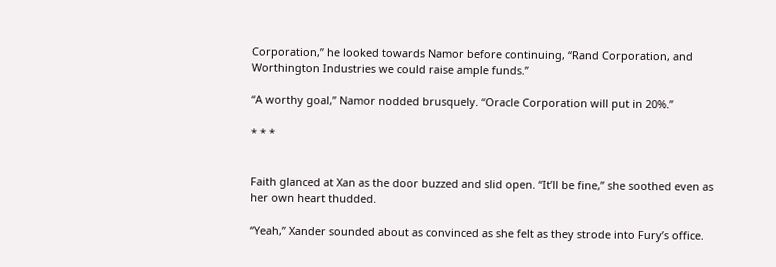Corporation,” he looked towards Namor before continuing, “Rand Corporation, and Worthington Industries we could raise ample funds.”

“A worthy goal,” Namor nodded brusquely. “Oracle Corporation will put in 20%.”

* * *


Faith glanced at Xan as the door buzzed and slid open. “It’ll be fine,” she soothed even as her own heart thudded.

“Yeah,” Xander sounded about as convinced as she felt as they strode into Fury’s office.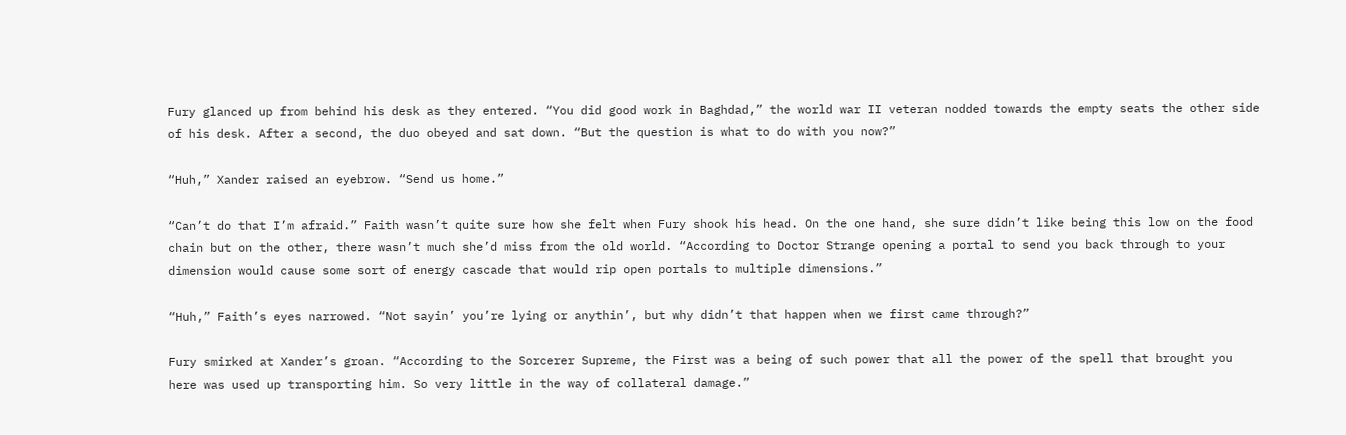Fury glanced up from behind his desk as they entered. “You did good work in Baghdad,” the world war II veteran nodded towards the empty seats the other side of his desk. After a second, the duo obeyed and sat down. “But the question is what to do with you now?”

“Huh,” Xander raised an eyebrow. “Send us home.”

“Can’t do that I’m afraid.” Faith wasn’t quite sure how she felt when Fury shook his head. On the one hand, she sure didn’t like being this low on the food chain but on the other, there wasn’t much she’d miss from the old world. “According to Doctor Strange opening a portal to send you back through to your dimension would cause some sort of energy cascade that would rip open portals to multiple dimensions.”

“Huh,” Faith’s eyes narrowed. “Not sayin’ you’re lying or anythin’, but why didn’t that happen when we first came through?”

Fury smirked at Xander’s groan. “According to the Sorcerer Supreme, the First was a being of such power that all the power of the spell that brought you here was used up transporting him. So very little in the way of collateral damage.”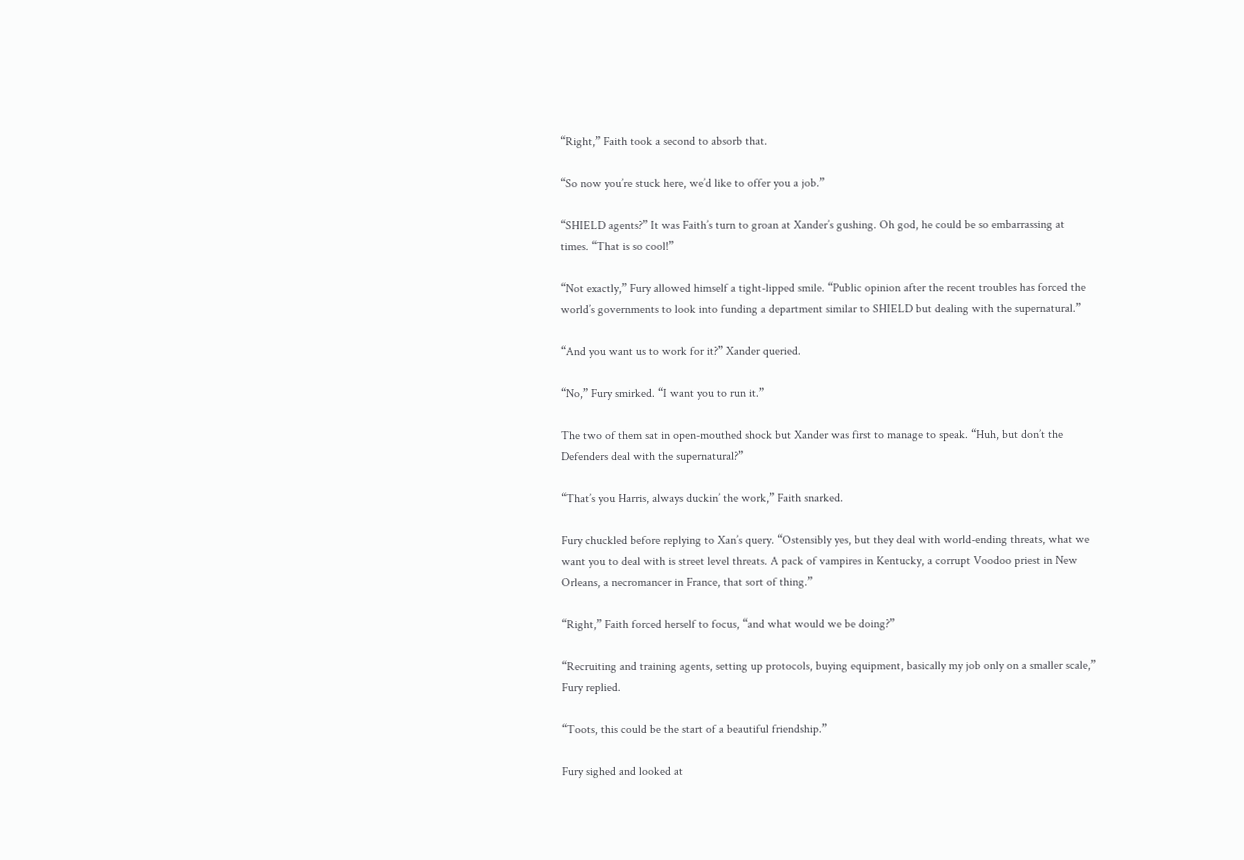“Right,” Faith took a second to absorb that.

“So now you’re stuck here, we’d like to offer you a job.”

“SHIELD agents?” It was Faith’s turn to groan at Xander’s gushing. Oh god, he could be so embarrassing at times. “That is so cool!”

“Not exactly,” Fury allowed himself a tight-lipped smile. “Public opinion after the recent troubles has forced the world’s governments to look into funding a department similar to SHIELD but dealing with the supernatural.”

“And you want us to work for it?” Xander queried.

“No,” Fury smirked. “I want you to run it.”

The two of them sat in open-mouthed shock but Xander was first to manage to speak. “Huh, but don’t the Defenders deal with the supernatural?”

“That’s you Harris, always duckin’ the work,” Faith snarked.

Fury chuckled before replying to Xan’s query. “Ostensibly yes, but they deal with world-ending threats, what we want you to deal with is street level threats. A pack of vampires in Kentucky, a corrupt Voodoo priest in New Orleans, a necromancer in France, that sort of thing.”

“Right,” Faith forced herself to focus, “and what would we be doing?”

“Recruiting and training agents, setting up protocols, buying equipment, basically my job only on a smaller scale,” Fury replied.

“Toots, this could be the start of a beautiful friendship.”

Fury sighed and looked at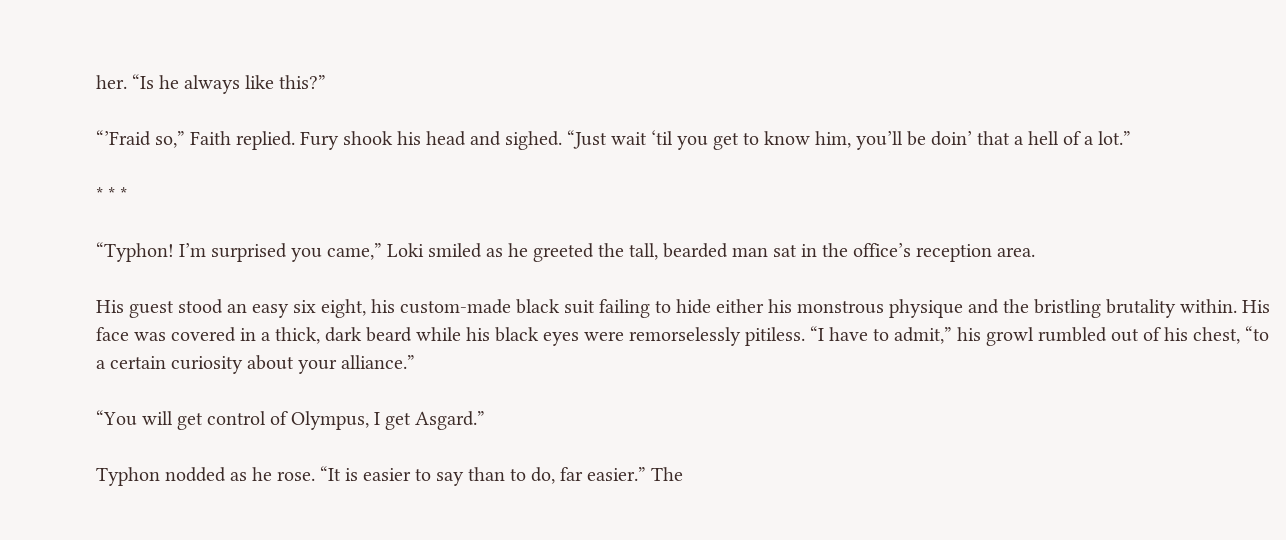her. “Is he always like this?”

“’Fraid so,” Faith replied. Fury shook his head and sighed. “Just wait ‘til you get to know him, you’ll be doin’ that a hell of a lot.”

* * *

“Typhon! I’m surprised you came,” Loki smiled as he greeted the tall, bearded man sat in the office’s reception area.

His guest stood an easy six eight, his custom-made black suit failing to hide either his monstrous physique and the bristling brutality within. His face was covered in a thick, dark beard while his black eyes were remorselessly pitiless. “I have to admit,” his growl rumbled out of his chest, “to a certain curiosity about your alliance.”

“You will get control of Olympus, I get Asgard.”

Typhon nodded as he rose. “It is easier to say than to do, far easier.” The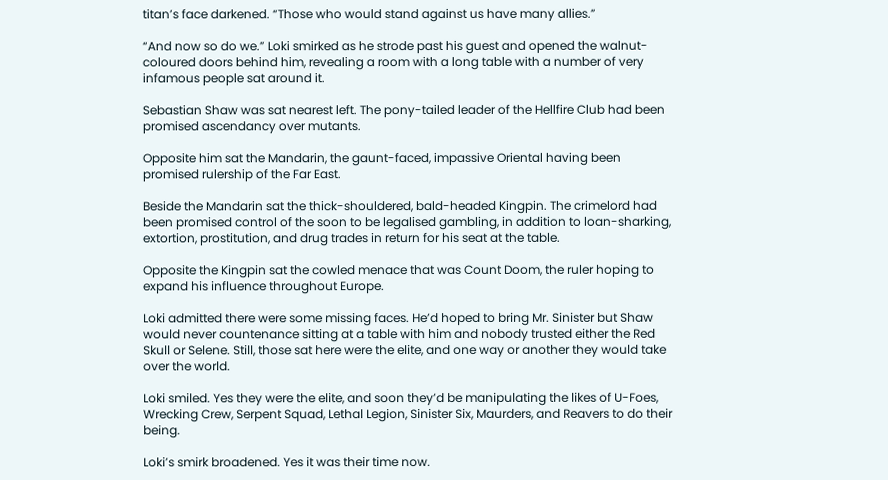titan’s face darkened. “Those who would stand against us have many allies.”

“And now so do we.” Loki smirked as he strode past his guest and opened the walnut-coloured doors behind him, revealing a room with a long table with a number of very infamous people sat around it.

Sebastian Shaw was sat nearest left. The pony-tailed leader of the Hellfire Club had been promised ascendancy over mutants.

Opposite him sat the Mandarin, the gaunt-faced, impassive Oriental having been promised rulership of the Far East.

Beside the Mandarin sat the thick-shouldered, bald-headed Kingpin. The crimelord had been promised control of the soon to be legalised gambling, in addition to loan-sharking, extortion, prostitution, and drug trades in return for his seat at the table.

Opposite the Kingpin sat the cowled menace that was Count Doom, the ruler hoping to expand his influence throughout Europe.

Loki admitted there were some missing faces. He’d hoped to bring Mr. Sinister but Shaw would never countenance sitting at a table with him and nobody trusted either the Red Skull or Selene. Still, those sat here were the elite, and one way or another they would take over the world.

Loki smiled. Yes they were the elite, and soon they’d be manipulating the likes of U-Foes, Wrecking Crew, Serpent Squad, Lethal Legion, Sinister Six, Maurders, and Reavers to do their being.

Loki’s smirk broadened. Yes it was their time now.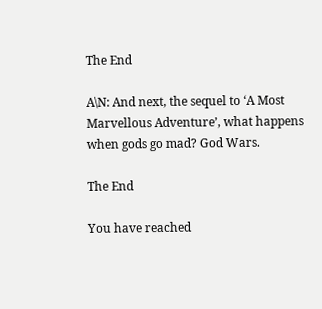The End

A\N: And next, the sequel to ‘A Most Marvellous Adventure’, what happens when gods go mad? God Wars.

The End

You have reached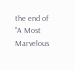the end of "A Most Marvelous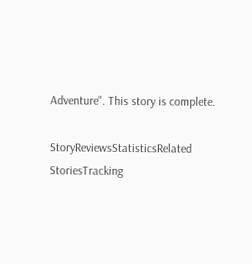Adventure". This story is complete.

StoryReviewsStatisticsRelated StoriesTracking